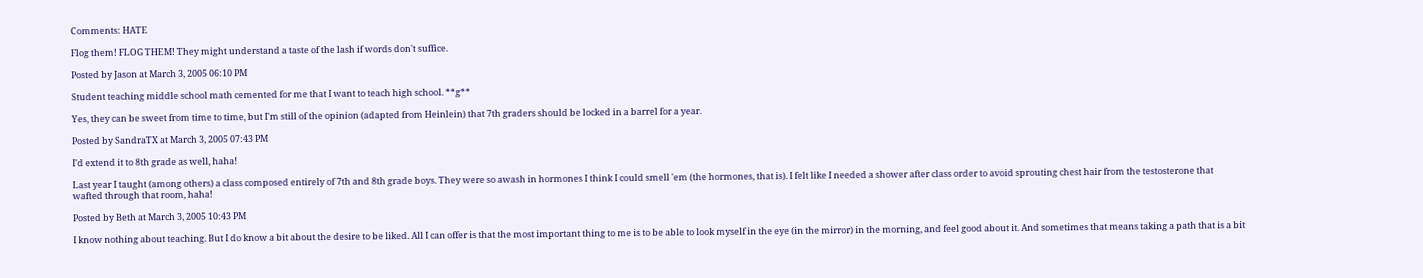Comments: HATE

Flog them! FLOG THEM! They might understand a taste of the lash if words don't suffice.

Posted by Jason at March 3, 2005 06:10 PM

Student teaching middle school math cemented for me that I want to teach high school. **g**

Yes, they can be sweet from time to time, but I'm still of the opinion (adapted from Heinlein) that 7th graders should be locked in a barrel for a year.

Posted by SandraTX at March 3, 2005 07:43 PM

I'd extend it to 8th grade as well, haha!

Last year I taught (among others) a class composed entirely of 7th and 8th grade boys. They were so awash in hormones I think I could smell 'em (the hormones, that is). I felt like I needed a shower after class order to avoid sprouting chest hair from the testosterone that wafted through that room, haha!

Posted by Beth at March 3, 2005 10:43 PM

I know nothing about teaching. But I do know a bit about the desire to be liked. All I can offer is that the most important thing to me is to be able to look myself in the eye (in the mirror) in the morning, and feel good about it. And sometimes that means taking a path that is a bit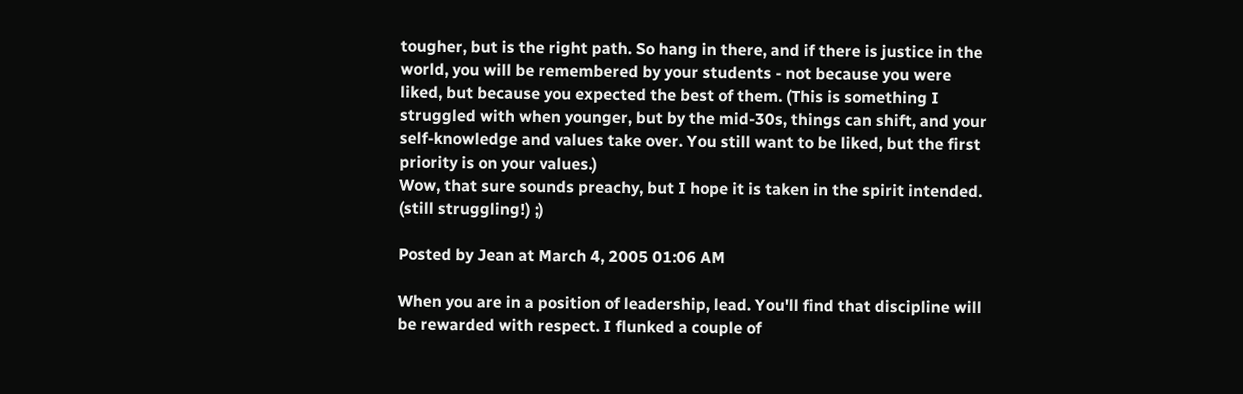tougher, but is the right path. So hang in there, and if there is justice in the world, you will be remembered by your students - not because you were liked, but because you expected the best of them. (This is something I struggled with when younger, but by the mid-30s, things can shift, and your self-knowledge and values take over. You still want to be liked, but the first priority is on your values.)
Wow, that sure sounds preachy, but I hope it is taken in the spirit intended. (still struggling!) ;)

Posted by Jean at March 4, 2005 01:06 AM

When you are in a position of leadership, lead. You'll find that discipline will be rewarded with respect. I flunked a couple of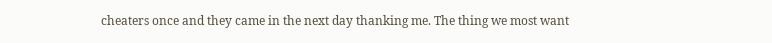cheaters once and they came in the next day thanking me. The thing we most want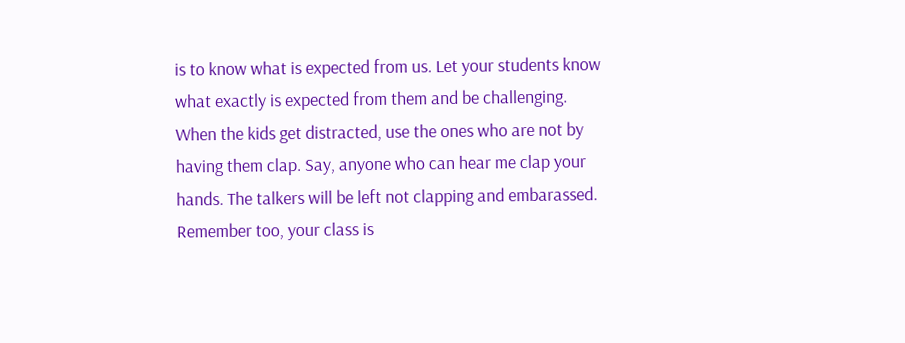is to know what is expected from us. Let your students know what exactly is expected from them and be challenging. When the kids get distracted, use the ones who are not by having them clap. Say, anyone who can hear me clap your hands. The talkers will be left not clapping and embarassed. Remember too, your class is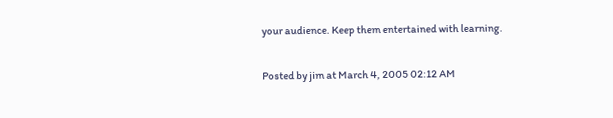your audience. Keep them entertained with learning.

Posted by jim at March 4, 2005 02:12 AM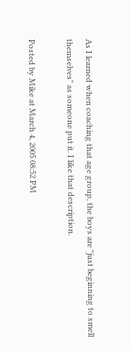As I learned when coaching that age group, the boys are "just beginning to smell themselves" as someone put it. I like that description.

Posted by Mike at March 4, 2005 08:52 PM